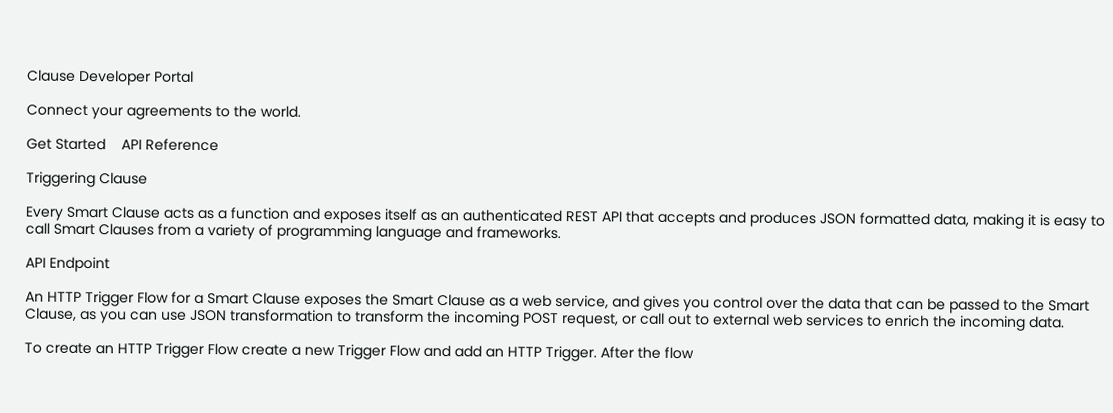Clause Developer Portal

Connect your agreements to the world.

Get Started    API Reference

Triggering Clause

Every Smart Clause acts as a function and exposes itself as an authenticated REST API that accepts and produces JSON formatted data, making it is easy to call Smart Clauses from a variety of programming language and frameworks.

API Endpoint

An HTTP Trigger Flow for a Smart Clause exposes the Smart Clause as a web service, and gives you control over the data that can be passed to the Smart Clause, as you can use JSON transformation to transform the incoming POST request, or call out to external web services to enrich the incoming data.

To create an HTTP Trigger Flow create a new Trigger Flow and add an HTTP Trigger. After the flow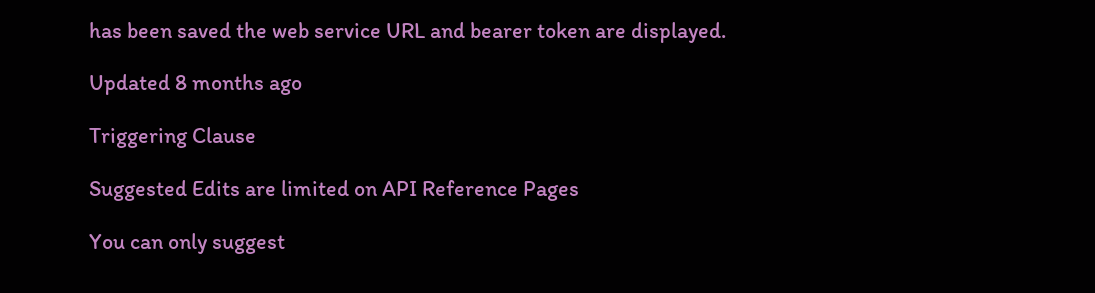has been saved the web service URL and bearer token are displayed.

Updated 8 months ago

Triggering Clause

Suggested Edits are limited on API Reference Pages

You can only suggest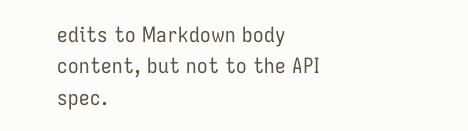edits to Markdown body content, but not to the API spec.